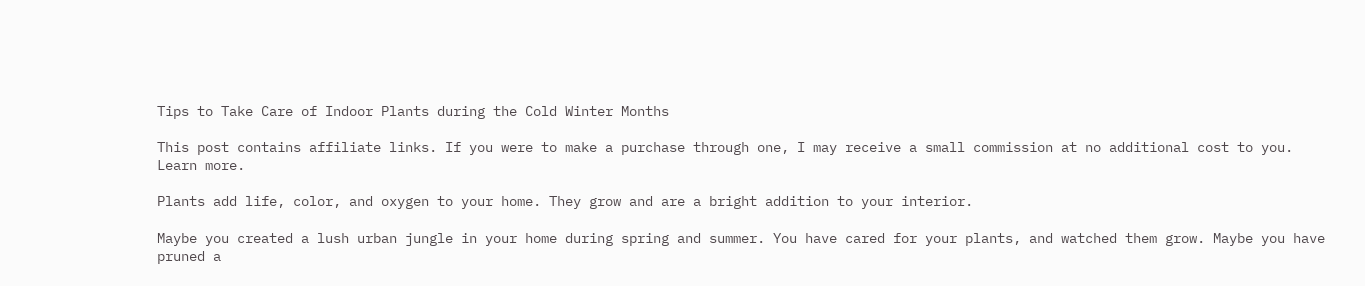Tips to Take Care of Indoor Plants during the Cold Winter Months

This post contains affiliate links. If you were to make a purchase through one, I may receive a small commission at no additional cost to you. Learn more.

Plants add life, color, and oxygen to your home. They grow and are a bright addition to your interior.

Maybe you created a lush urban jungle in your home during spring and summer. You have cared for your plants, and watched them grow. Maybe you have pruned a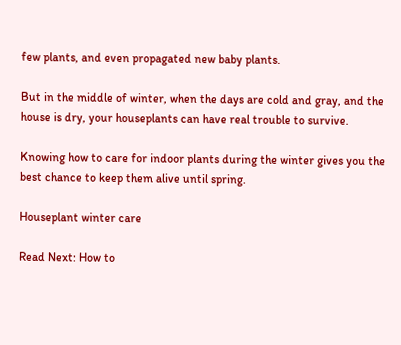few plants, and even propagated new baby plants.

But in the middle of winter, when the days are cold and gray, and the house is dry, your houseplants can have real trouble to survive.

Knowing how to care for indoor plants during the winter gives you the best chance to keep them alive until spring.

Houseplant winter care

Read Next: How to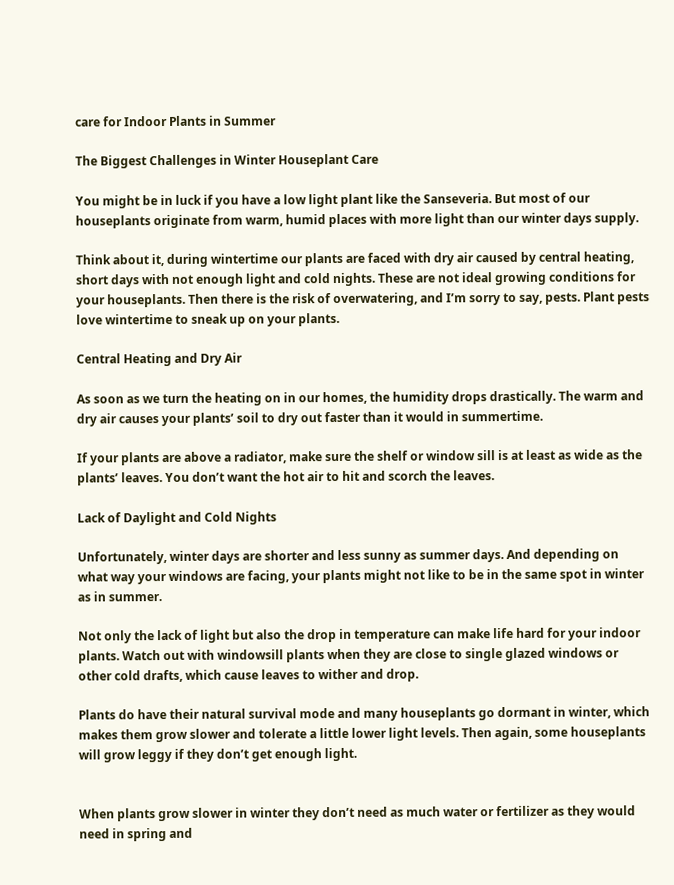care for Indoor Plants in Summer

The Biggest Challenges in Winter Houseplant Care

You might be in luck if you have a low light plant like the Sanseveria. But most of our houseplants originate from warm, humid places with more light than our winter days supply.

Think about it, during wintertime our plants are faced with dry air caused by central heating, short days with not enough light and cold nights. These are not ideal growing conditions for your houseplants. Then there is the risk of overwatering, and I’m sorry to say, pests. Plant pests love wintertime to sneak up on your plants.

Central Heating and Dry Air

As soon as we turn the heating on in our homes, the humidity drops drastically. The warm and dry air causes your plants’ soil to dry out faster than it would in summertime.

If your plants are above a radiator, make sure the shelf or window sill is at least as wide as the plants’ leaves. You don’t want the hot air to hit and scorch the leaves.

Lack of Daylight and Cold Nights

Unfortunately, winter days are shorter and less sunny as summer days. And depending on what way your windows are facing, your plants might not like to be in the same spot in winter as in summer.

Not only the lack of light but also the drop in temperature can make life hard for your indoor plants. Watch out with windowsill plants when they are close to single glazed windows or other cold drafts, which cause leaves to wither and drop.

Plants do have their natural survival mode and many houseplants go dormant in winter, which makes them grow slower and tolerate a little lower light levels. Then again, some houseplants will grow leggy if they don’t get enough light.


When plants grow slower in winter they don’t need as much water or fertilizer as they would need in spring and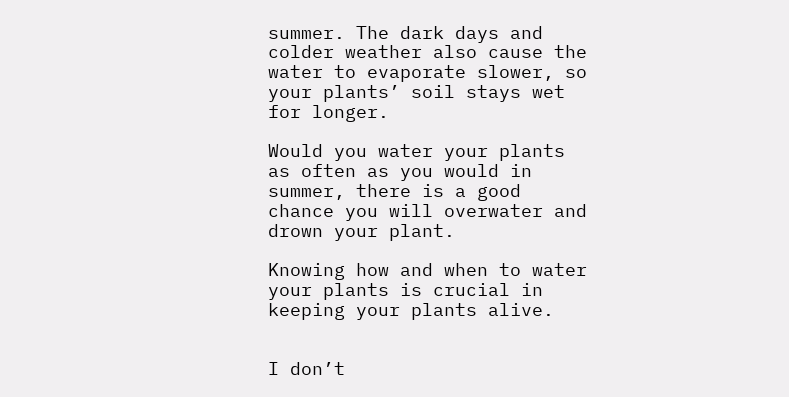summer. The dark days and colder weather also cause the water to evaporate slower, so your plants’ soil stays wet for longer.

Would you water your plants as often as you would in summer, there is a good chance you will overwater and drown your plant.

Knowing how and when to water your plants is crucial in keeping your plants alive.


I don’t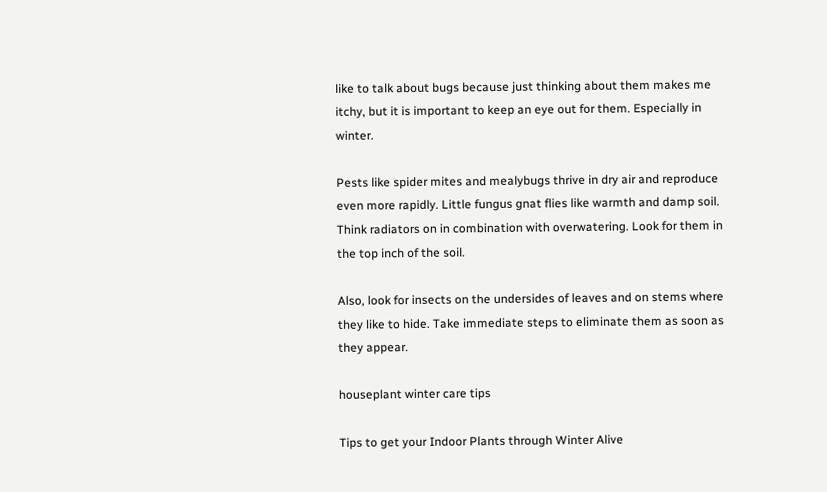like to talk about bugs because just thinking about them makes me itchy, but it is important to keep an eye out for them. Especially in winter.

Pests like spider mites and mealybugs thrive in dry air and reproduce even more rapidly. Little fungus gnat flies like warmth and damp soil. Think radiators on in combination with overwatering. Look for them in the top inch of the soil.

Also, look for insects on the undersides of leaves and on stems where they like to hide. Take immediate steps to eliminate them as soon as they appear.

houseplant winter care tips

Tips to get your Indoor Plants through Winter Alive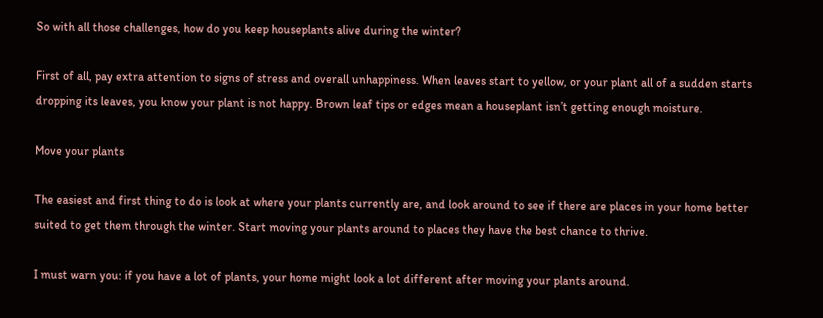So with all those challenges, how do you keep houseplants alive during the winter?

First of all, pay extra attention to signs of stress and overall unhappiness. When leaves start to yellow, or your plant all of a sudden starts dropping its leaves, you know your plant is not happy. Brown leaf tips or edges mean a houseplant isn’t getting enough moisture.

Move your plants

The easiest and first thing to do is look at where your plants currently are, and look around to see if there are places in your home better suited to get them through the winter. Start moving your plants around to places they have the best chance to thrive.

I must warn you: if you have a lot of plants, your home might look a lot different after moving your plants around.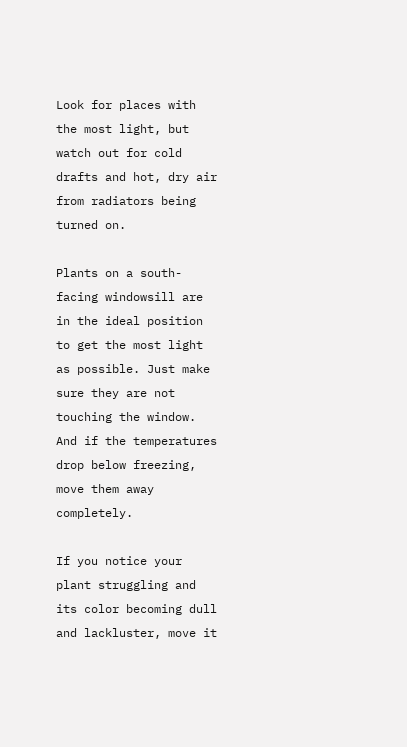Look for places with the most light, but watch out for cold drafts and hot, dry air from radiators being turned on.

Plants on a south-facing windowsill are in the ideal position to get the most light as possible. Just make sure they are not touching the window. And if the temperatures drop below freezing, move them away completely.

If you notice your plant struggling and its color becoming dull and lackluster, move it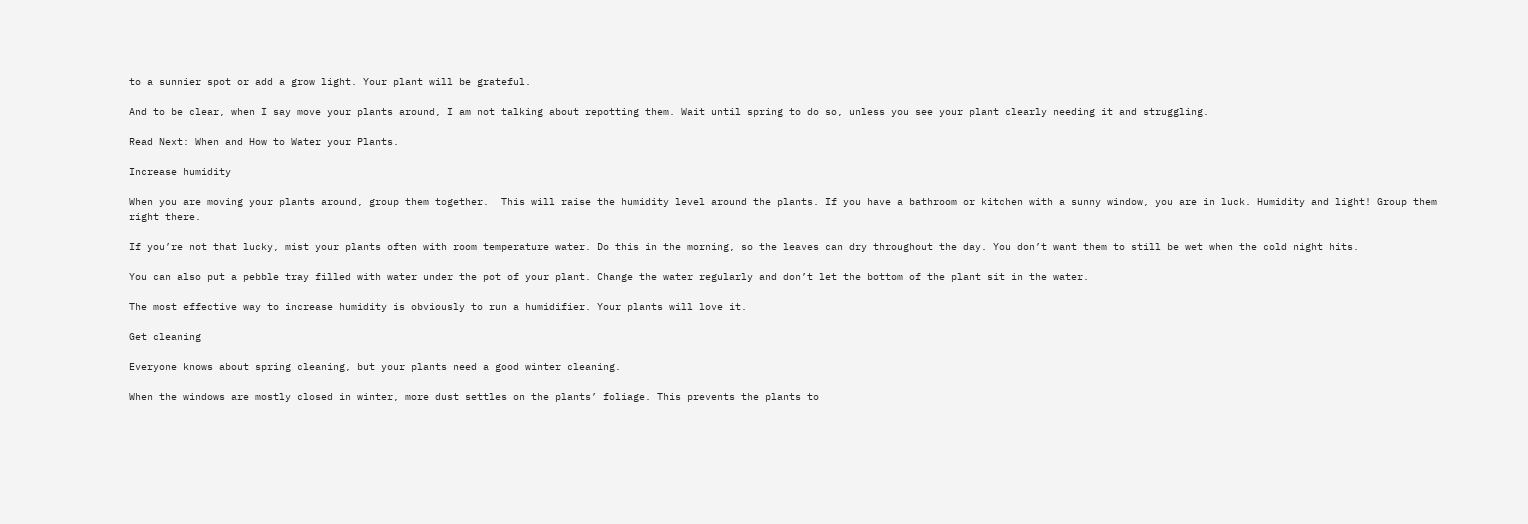to a sunnier spot or add a grow light. Your plant will be grateful.

And to be clear, when I say move your plants around, I am not talking about repotting them. Wait until spring to do so, unless you see your plant clearly needing it and struggling.

Read Next: When and How to Water your Plants.

Increase humidity

When you are moving your plants around, group them together.  This will raise the humidity level around the plants. If you have a bathroom or kitchen with a sunny window, you are in luck. Humidity and light! Group them right there.

If you’re not that lucky, mist your plants often with room temperature water. Do this in the morning, so the leaves can dry throughout the day. You don’t want them to still be wet when the cold night hits.

You can also put a pebble tray filled with water under the pot of your plant. Change the water regularly and don’t let the bottom of the plant sit in the water.

The most effective way to increase humidity is obviously to run a humidifier. Your plants will love it.

Get cleaning

Everyone knows about spring cleaning, but your plants need a good winter cleaning.

When the windows are mostly closed in winter, more dust settles on the plants’ foliage. This prevents the plants to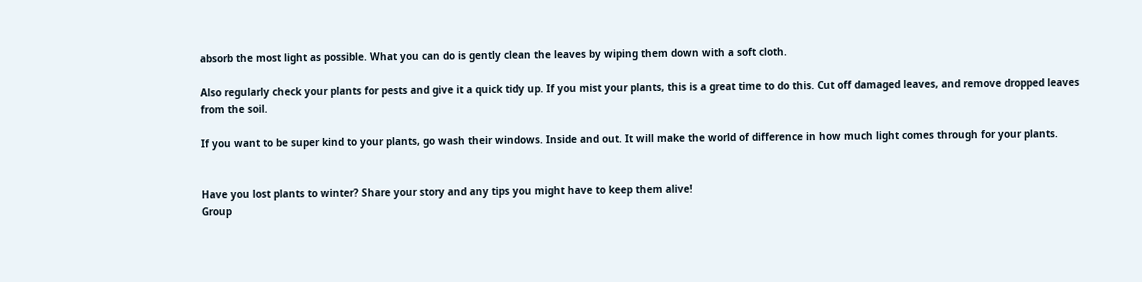absorb the most light as possible. What you can do is gently clean the leaves by wiping them down with a soft cloth.

Also regularly check your plants for pests and give it a quick tidy up. If you mist your plants, this is a great time to do this. Cut off damaged leaves, and remove dropped leaves from the soil.

If you want to be super kind to your plants, go wash their windows. Inside and out. It will make the world of difference in how much light comes through for your plants.


Have you lost plants to winter? Share your story and any tips you might have to keep them alive!
Group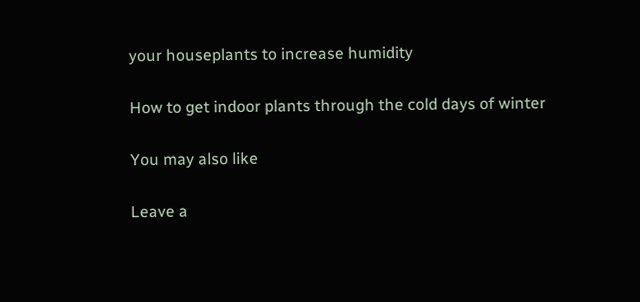your houseplants to increase humidity

How to get indoor plants through the cold days of winter

You may also like

Leave a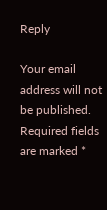Reply

Your email address will not be published. Required fields are marked *